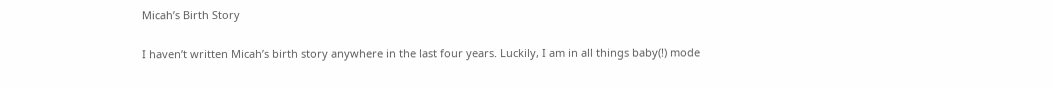Micah’s Birth Story

I haven’t written Micah’s birth story anywhere in the last four years. Luckily, I am in all things baby(!) mode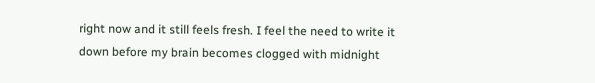right now and it still feels fresh. I feel the need to write it down before my brain becomes clogged with midnight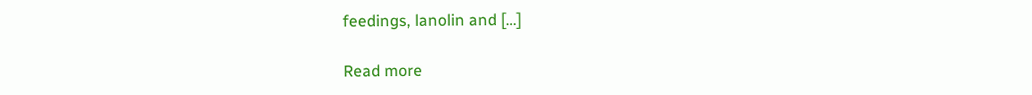feedings, lanolin and […]

Read more